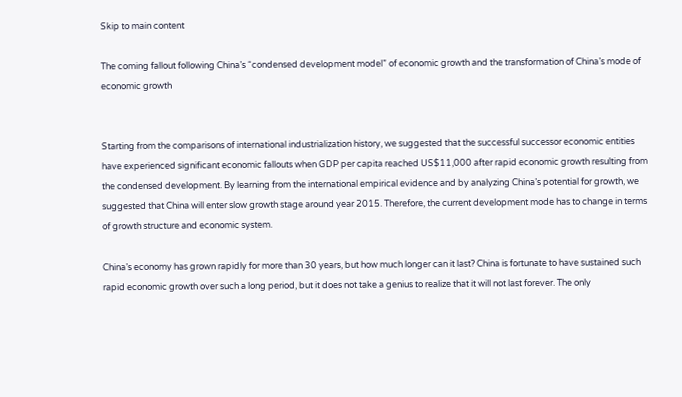Skip to main content

The coming fallout following China’s “condensed development model” of economic growth and the transformation of China’s mode of economic growth


Starting from the comparisons of international industrialization history, we suggested that the successful successor economic entities have experienced significant economic fallouts when GDP per capita reached US$11,000 after rapid economic growth resulting from the condensed development. By learning from the international empirical evidence and by analyzing China’s potential for growth, we suggested that China will enter slow growth stage around year 2015. Therefore, the current development mode has to change in terms of growth structure and economic system.

China’s economy has grown rapidly for more than 30 years, but how much longer can it last? China is fortunate to have sustained such rapid economic growth over such a long period, but it does not take a genius to realize that it will not last forever. The only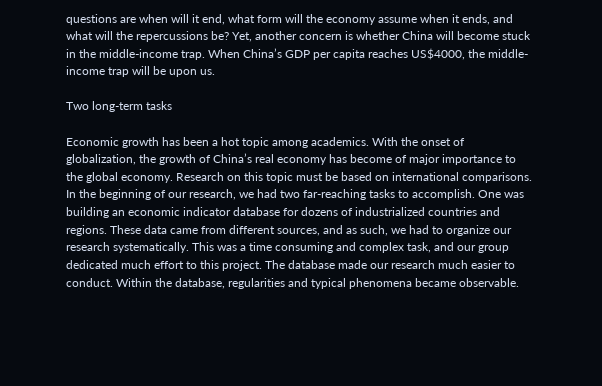questions are when will it end, what form will the economy assume when it ends, and what will the repercussions be? Yet, another concern is whether China will become stuck in the middle-income trap. When China’s GDP per capita reaches US$4000, the middle-income trap will be upon us.

Two long-term tasks

Economic growth has been a hot topic among academics. With the onset of globalization, the growth of China’s real economy has become of major importance to the global economy. Research on this topic must be based on international comparisons. In the beginning of our research, we had two far-reaching tasks to accomplish. One was building an economic indicator database for dozens of industrialized countries and regions. These data came from different sources, and as such, we had to organize our research systematically. This was a time consuming and complex task, and our group dedicated much effort to this project. The database made our research much easier to conduct. Within the database, regularities and typical phenomena became observable.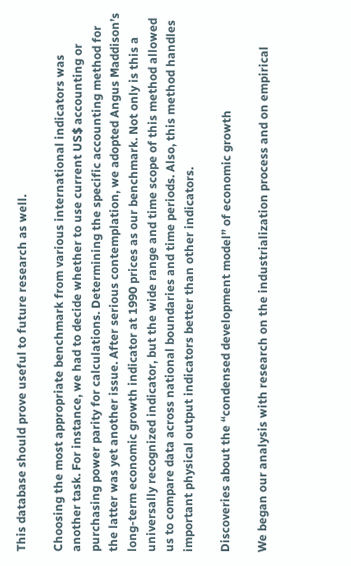This database should prove useful to future research as well.

Choosing the most appropriate benchmark from various international indicators was another task. For instance, we had to decide whether to use current US$ accounting or purchasing power parity for calculations. Determining the specific accounting method for the latter was yet another issue. After serious contemplation, we adopted Angus Maddison’s long-term economic growth indicator at 1990 prices as our benchmark. Not only is this a universally recognized indicator, but the wide range and time scope of this method allowed us to compare data across national boundaries and time periods. Also, this method handles important physical output indicators better than other indicators.

Discoveries about the “condensed development model” of economic growth

We began our analysis with research on the industrialization process and on empirical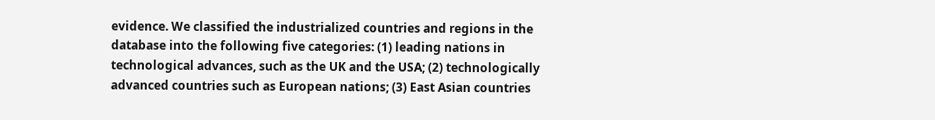evidence. We classified the industrialized countries and regions in the database into the following five categories: (1) leading nations in technological advances, such as the UK and the USA; (2) technologically advanced countries such as European nations; (3) East Asian countries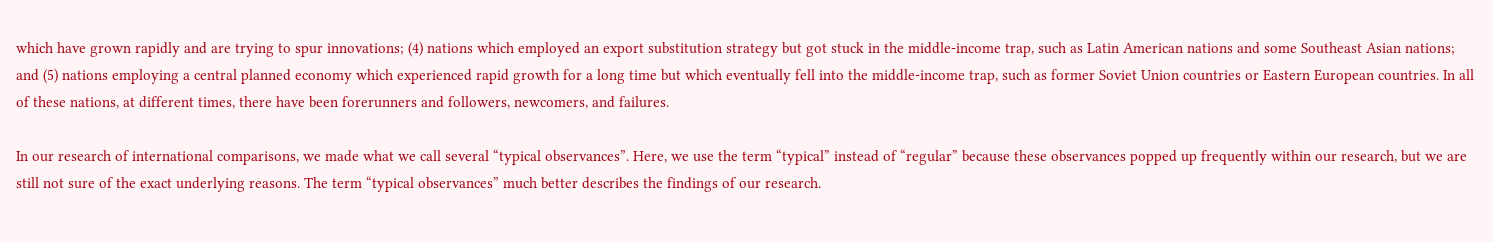which have grown rapidly and are trying to spur innovations; (4) nations which employed an export substitution strategy but got stuck in the middle-income trap, such as Latin American nations and some Southeast Asian nations; and (5) nations employing a central planned economy which experienced rapid growth for a long time but which eventually fell into the middle-income trap, such as former Soviet Union countries or Eastern European countries. In all of these nations, at different times, there have been forerunners and followers, newcomers, and failures.

In our research of international comparisons, we made what we call several “typical observances”. Here, we use the term “typical” instead of “regular” because these observances popped up frequently within our research, but we are still not sure of the exact underlying reasons. The term “typical observances” much better describes the findings of our research.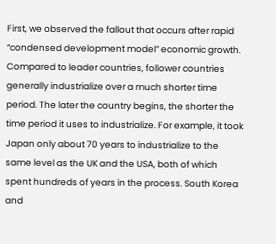First, we observed the fallout that occurs after rapid “condensed development model” economic growth. Compared to leader countries, follower countries generally industrialize over a much shorter time period. The later the country begins, the shorter the time period it uses to industrialize. For example, it took Japan only about 70 years to industrialize to the same level as the UK and the USA, both of which spent hundreds of years in the process. South Korea and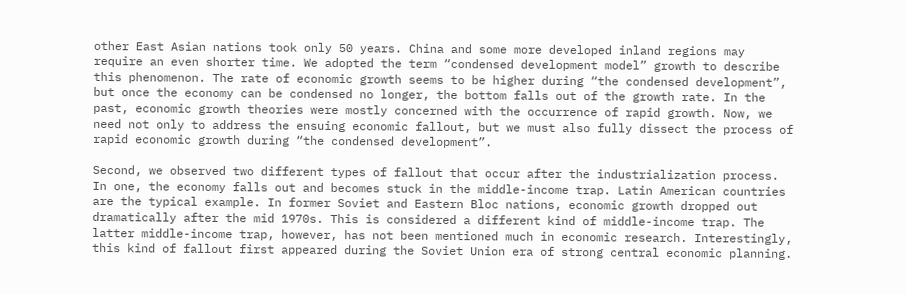other East Asian nations took only 50 years. China and some more developed inland regions may require an even shorter time. We adopted the term “condensed development model” growth to describe this phenomenon. The rate of economic growth seems to be higher during “the condensed development”, but once the economy can be condensed no longer, the bottom falls out of the growth rate. In the past, economic growth theories were mostly concerned with the occurrence of rapid growth. Now, we need not only to address the ensuing economic fallout, but we must also fully dissect the process of rapid economic growth during “the condensed development”.

Second, we observed two different types of fallout that occur after the industrialization process. In one, the economy falls out and becomes stuck in the middle-income trap. Latin American countries are the typical example. In former Soviet and Eastern Bloc nations, economic growth dropped out dramatically after the mid 1970s. This is considered a different kind of middle-income trap. The latter middle-income trap, however, has not been mentioned much in economic research. Interestingly, this kind of fallout first appeared during the Soviet Union era of strong central economic planning.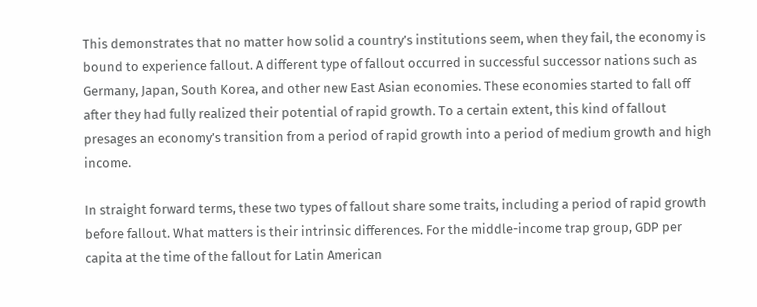This demonstrates that no matter how solid a country’s institutions seem, when they fail, the economy is bound to experience fallout. A different type of fallout occurred in successful successor nations such as Germany, Japan, South Korea, and other new East Asian economies. These economies started to fall off after they had fully realized their potential of rapid growth. To a certain extent, this kind of fallout presages an economy’s transition from a period of rapid growth into a period of medium growth and high income.

In straight forward terms, these two types of fallout share some traits, including a period of rapid growth before fallout. What matters is their intrinsic differences. For the middle-income trap group, GDP per capita at the time of the fallout for Latin American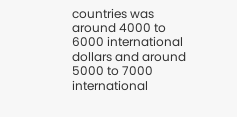countries was around 4000 to 6000 international dollars and around 5000 to 7000 international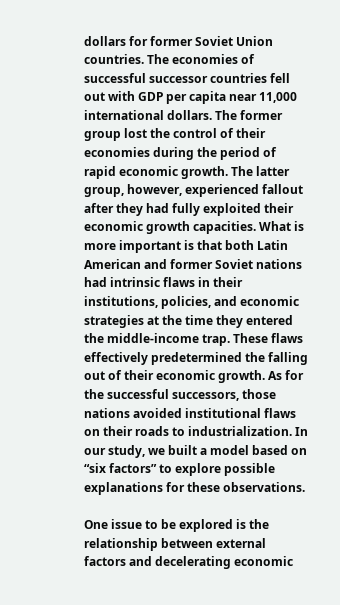dollars for former Soviet Union countries. The economies of successful successor countries fell out with GDP per capita near 11,000 international dollars. The former group lost the control of their economies during the period of rapid economic growth. The latter group, however, experienced fallout after they had fully exploited their economic growth capacities. What is more important is that both Latin American and former Soviet nations had intrinsic flaws in their institutions, policies, and economic strategies at the time they entered the middle-income trap. These flaws effectively predetermined the falling out of their economic growth. As for the successful successors, those nations avoided institutional flaws on their roads to industrialization. In our study, we built a model based on “six factors” to explore possible explanations for these observations.

One issue to be explored is the relationship between external factors and decelerating economic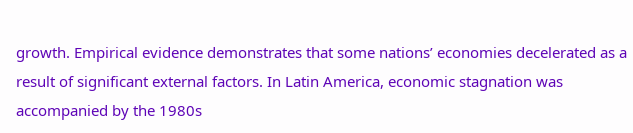growth. Empirical evidence demonstrates that some nations’ economies decelerated as a result of significant external factors. In Latin America, economic stagnation was accompanied by the 1980s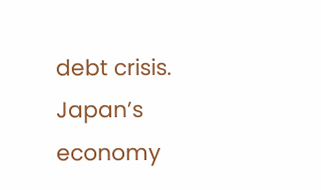debt crisis. Japan’s economy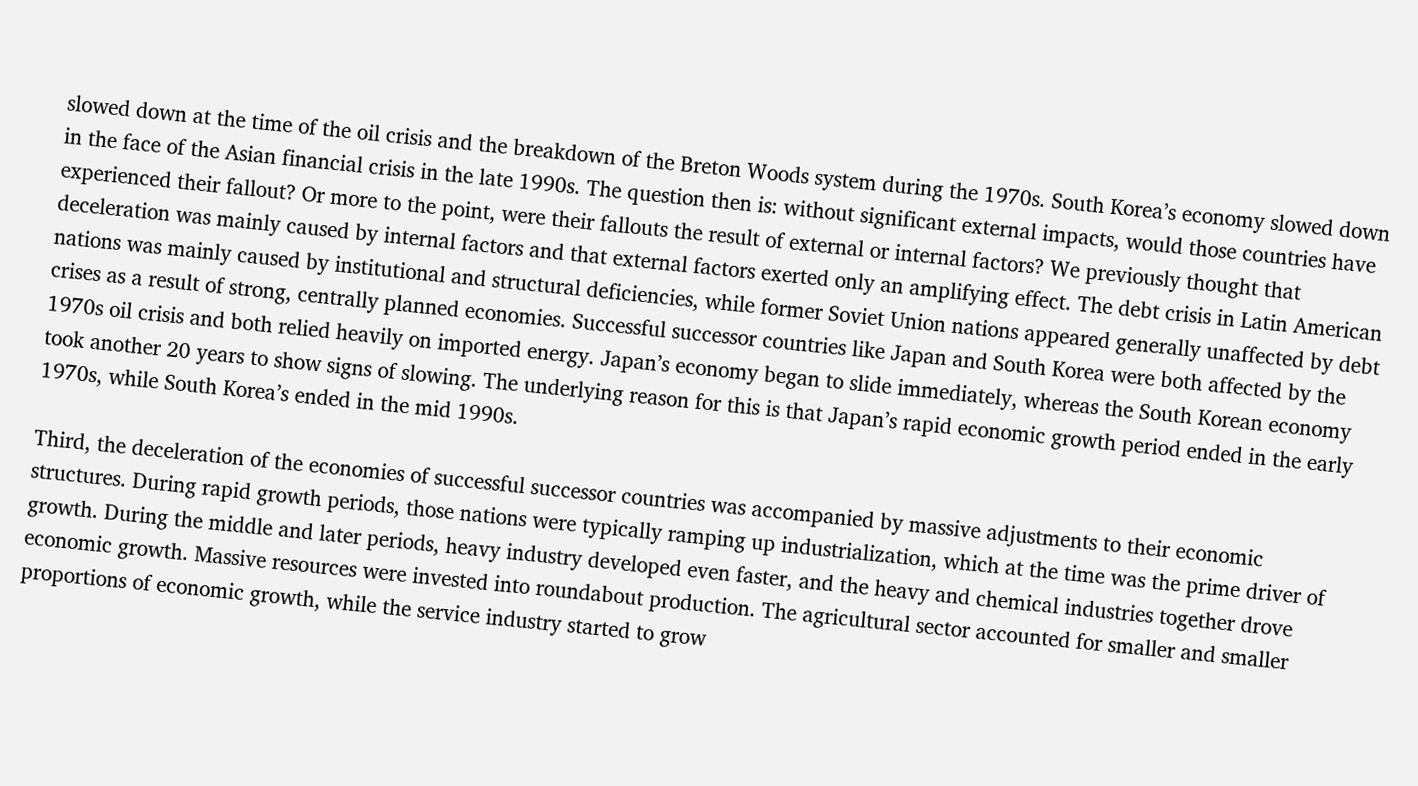slowed down at the time of the oil crisis and the breakdown of the Breton Woods system during the 1970s. South Korea’s economy slowed down in the face of the Asian financial crisis in the late 1990s. The question then is: without significant external impacts, would those countries have experienced their fallout? Or more to the point, were their fallouts the result of external or internal factors? We previously thought that deceleration was mainly caused by internal factors and that external factors exerted only an amplifying effect. The debt crisis in Latin American nations was mainly caused by institutional and structural deficiencies, while former Soviet Union nations appeared generally unaffected by debt crises as a result of strong, centrally planned economies. Successful successor countries like Japan and South Korea were both affected by the 1970s oil crisis and both relied heavily on imported energy. Japan’s economy began to slide immediately, whereas the South Korean economy took another 20 years to show signs of slowing. The underlying reason for this is that Japan’s rapid economic growth period ended in the early 1970s, while South Korea’s ended in the mid 1990s.

Third, the deceleration of the economies of successful successor countries was accompanied by massive adjustments to their economic structures. During rapid growth periods, those nations were typically ramping up industrialization, which at the time was the prime driver of growth. During the middle and later periods, heavy industry developed even faster, and the heavy and chemical industries together drove economic growth. Massive resources were invested into roundabout production. The agricultural sector accounted for smaller and smaller proportions of economic growth, while the service industry started to grow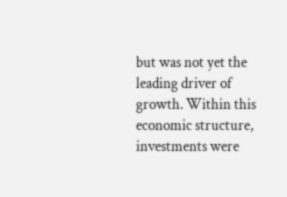but was not yet the leading driver of growth. Within this economic structure, investments were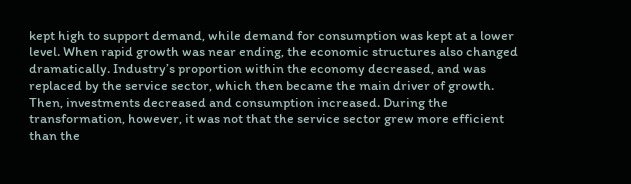kept high to support demand, while demand for consumption was kept at a lower level. When rapid growth was near ending, the economic structures also changed dramatically. Industry’s proportion within the economy decreased, and was replaced by the service sector, which then became the main driver of growth. Then, investments decreased and consumption increased. During the transformation, however, it was not that the service sector grew more efficient than the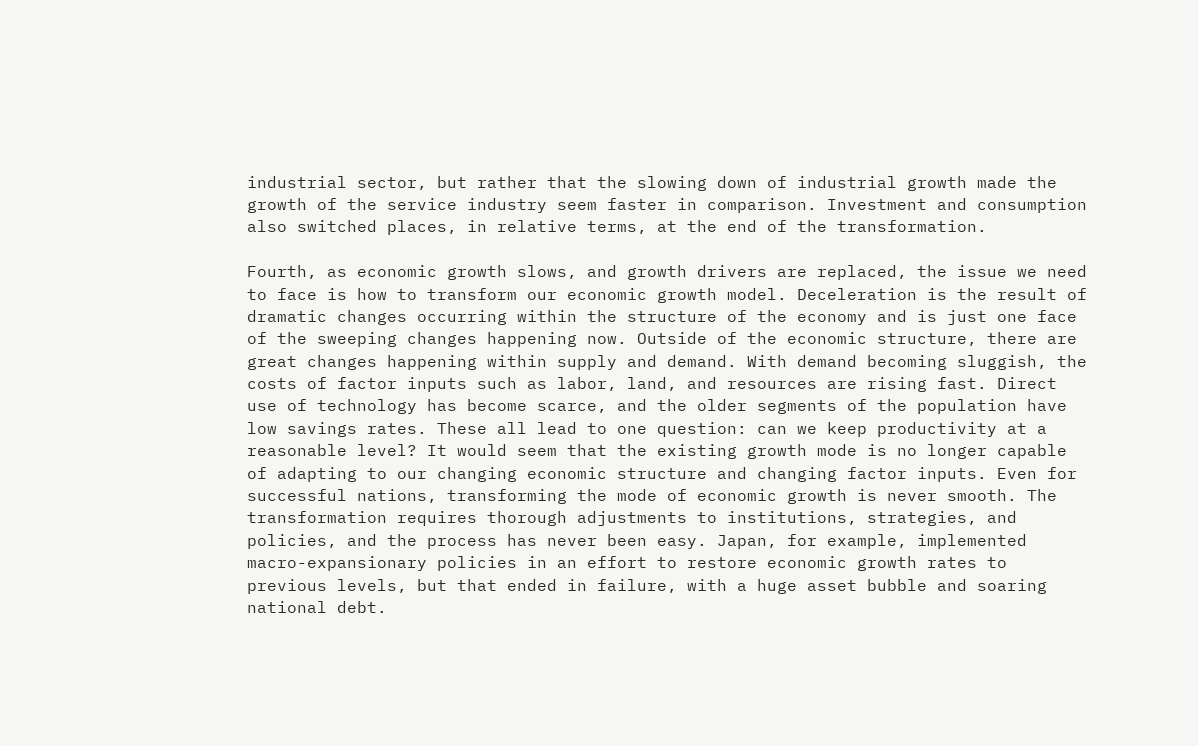industrial sector, but rather that the slowing down of industrial growth made the growth of the service industry seem faster in comparison. Investment and consumption also switched places, in relative terms, at the end of the transformation.

Fourth, as economic growth slows, and growth drivers are replaced, the issue we need to face is how to transform our economic growth model. Deceleration is the result of dramatic changes occurring within the structure of the economy and is just one face of the sweeping changes happening now. Outside of the economic structure, there are great changes happening within supply and demand. With demand becoming sluggish, the costs of factor inputs such as labor, land, and resources are rising fast. Direct use of technology has become scarce, and the older segments of the population have low savings rates. These all lead to one question: can we keep productivity at a reasonable level? It would seem that the existing growth mode is no longer capable of adapting to our changing economic structure and changing factor inputs. Even for successful nations, transforming the mode of economic growth is never smooth. The transformation requires thorough adjustments to institutions, strategies, and policies, and the process has never been easy. Japan, for example, implemented macro-expansionary policies in an effort to restore economic growth rates to previous levels, but that ended in failure, with a huge asset bubble and soaring national debt.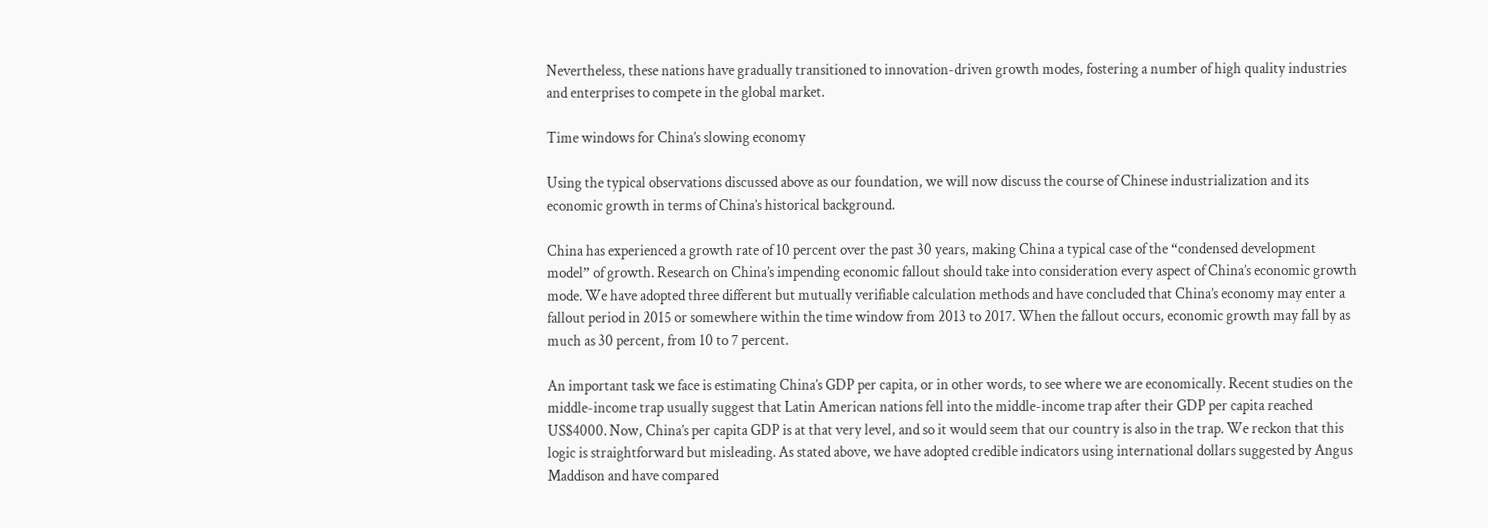Nevertheless, these nations have gradually transitioned to innovation-driven growth modes, fostering a number of high quality industries and enterprises to compete in the global market.

Time windows for China’s slowing economy

Using the typical observations discussed above as our foundation, we will now discuss the course of Chinese industrialization and its economic growth in terms of China’s historical background.

China has experienced a growth rate of 10 percent over the past 30 years, making China a typical case of the “condensed development model” of growth. Research on China’s impending economic fallout should take into consideration every aspect of China’s economic growth mode. We have adopted three different but mutually verifiable calculation methods and have concluded that China’s economy may enter a fallout period in 2015 or somewhere within the time window from 2013 to 2017. When the fallout occurs, economic growth may fall by as much as 30 percent, from 10 to 7 percent.

An important task we face is estimating China’s GDP per capita, or in other words, to see where we are economically. Recent studies on the middle-income trap usually suggest that Latin American nations fell into the middle-income trap after their GDP per capita reached US$4000. Now, China’s per capita GDP is at that very level, and so it would seem that our country is also in the trap. We reckon that this logic is straightforward but misleading. As stated above, we have adopted credible indicators using international dollars suggested by Angus Maddison and have compared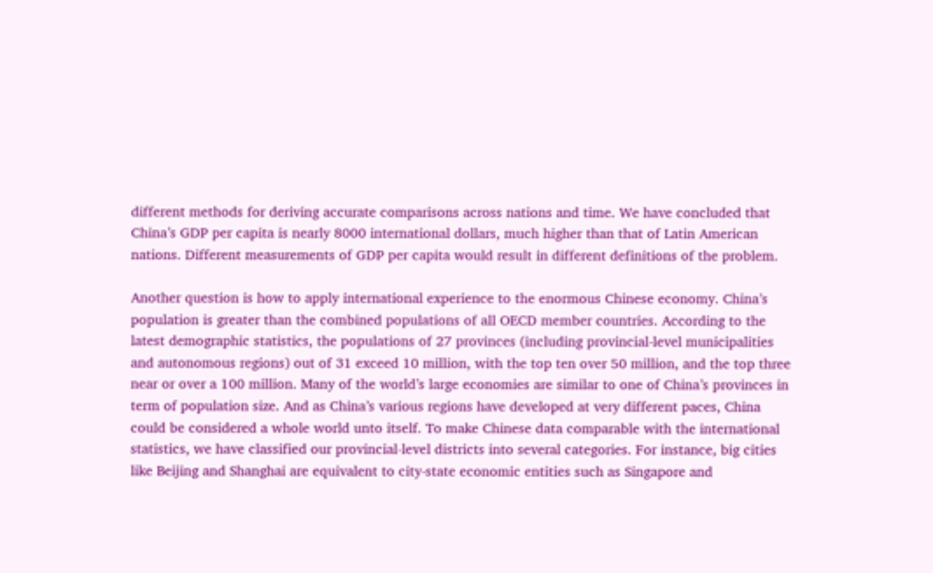different methods for deriving accurate comparisons across nations and time. We have concluded that China’s GDP per capita is nearly 8000 international dollars, much higher than that of Latin American nations. Different measurements of GDP per capita would result in different definitions of the problem.

Another question is how to apply international experience to the enormous Chinese economy. China’s population is greater than the combined populations of all OECD member countries. According to the latest demographic statistics, the populations of 27 provinces (including provincial-level municipalities and autonomous regions) out of 31 exceed 10 million, with the top ten over 50 million, and the top three near or over a 100 million. Many of the world’s large economies are similar to one of China’s provinces in term of population size. And as China’s various regions have developed at very different paces, China could be considered a whole world unto itself. To make Chinese data comparable with the international statistics, we have classified our provincial-level districts into several categories. For instance, big cities like Beijing and Shanghai are equivalent to city-state economic entities such as Singapore and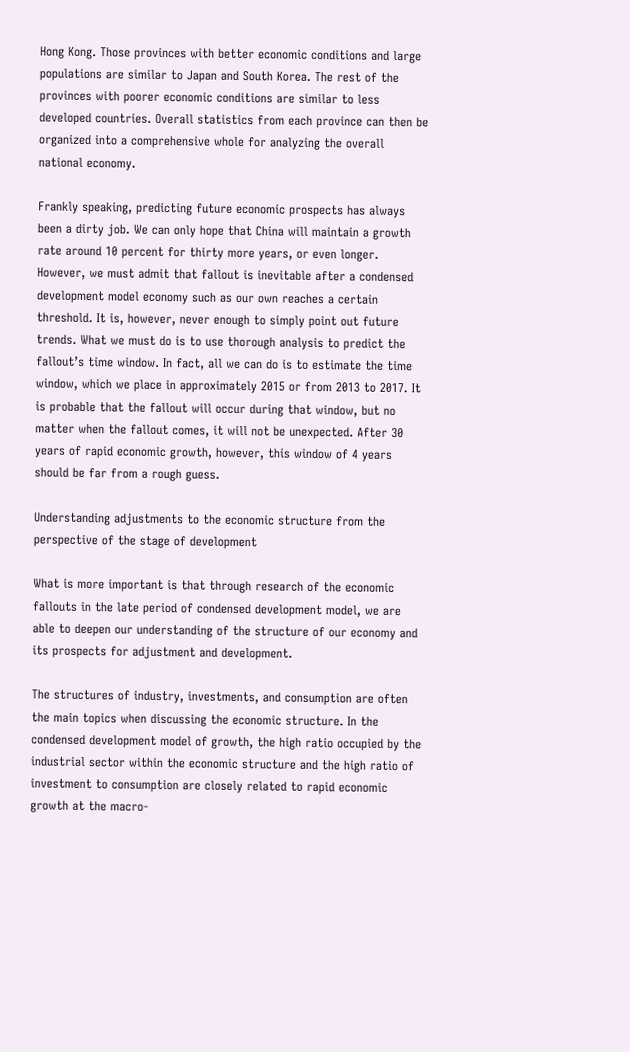Hong Kong. Those provinces with better economic conditions and large populations are similar to Japan and South Korea. The rest of the provinces with poorer economic conditions are similar to less developed countries. Overall statistics from each province can then be organized into a comprehensive whole for analyzing the overall national economy.

Frankly speaking, predicting future economic prospects has always been a dirty job. We can only hope that China will maintain a growth rate around 10 percent for thirty more years, or even longer. However, we must admit that fallout is inevitable after a condensed development model economy such as our own reaches a certain threshold. It is, however, never enough to simply point out future trends. What we must do is to use thorough analysis to predict the fallout’s time window. In fact, all we can do is to estimate the time window, which we place in approximately 2015 or from 2013 to 2017. It is probable that the fallout will occur during that window, but no matter when the fallout comes, it will not be unexpected. After 30 years of rapid economic growth, however, this window of 4 years should be far from a rough guess.

Understanding adjustments to the economic structure from the perspective of the stage of development

What is more important is that through research of the economic fallouts in the late period of condensed development model, we are able to deepen our understanding of the structure of our economy and its prospects for adjustment and development.

The structures of industry, investments, and consumption are often the main topics when discussing the economic structure. In the condensed development model of growth, the high ratio occupied by the industrial sector within the economic structure and the high ratio of investment to consumption are closely related to rapid economic growth at the macro-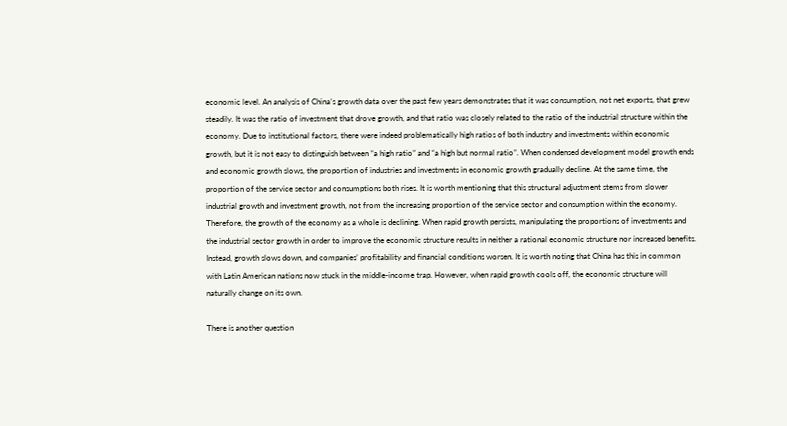economic level. An analysis of China’s growth data over the past few years demonstrates that it was consumption, not net exports, that grew steadily. It was the ratio of investment that drove growth, and that ratio was closely related to the ratio of the industrial structure within the economy. Due to institutional factors, there were indeed problematically high ratios of both industry and investments within economic growth, but it is not easy to distinguish between “a high ratio” and “a high but normal ratio”. When condensed development model growth ends and economic growth slows, the proportion of industries and investments in economic growth gradually decline. At the same time, the proportion of the service sector and consumptions both rises. It is worth mentioning that this structural adjustment stems from slower industrial growth and investment growth, not from the increasing proportion of the service sector and consumption within the economy. Therefore, the growth of the economy as a whole is declining. When rapid growth persists, manipulating the proportions of investments and the industrial sector growth in order to improve the economic structure results in neither a rational economic structure nor increased benefits. Instead, growth slows down, and companies’ profitability and financial conditions worsen. It is worth noting that China has this in common with Latin American nations now stuck in the middle-income trap. However, when rapid growth cools off, the economic structure will naturally change on its own.

There is another question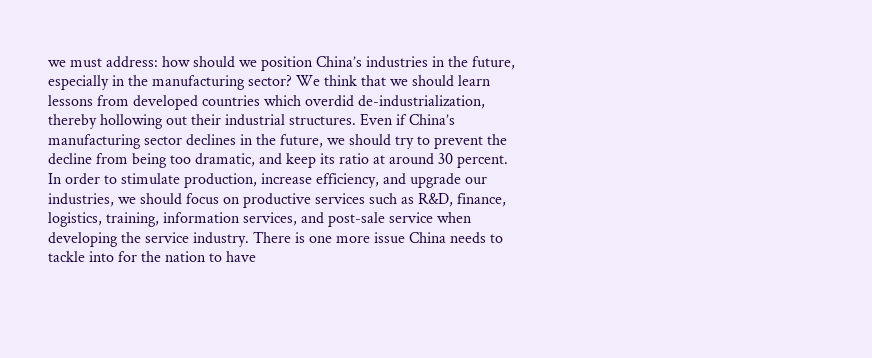we must address: how should we position China’s industries in the future, especially in the manufacturing sector? We think that we should learn lessons from developed countries which overdid de-industrialization, thereby hollowing out their industrial structures. Even if China’s manufacturing sector declines in the future, we should try to prevent the decline from being too dramatic, and keep its ratio at around 30 percent. In order to stimulate production, increase efficiency, and upgrade our industries, we should focus on productive services such as R&D, finance, logistics, training, information services, and post-sale service when developing the service industry. There is one more issue China needs to tackle into for the nation to have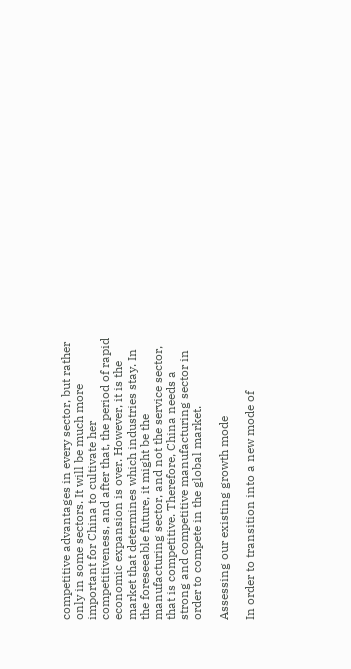competitive advantages in every sector, but rather only in some sectors. It will be much more important for China to cultivate her competitiveness, and after that, the period of rapid economic expansion is over. However, it is the market that determines which industries stay. In the foreseeable future, it might be the manufacturing sector, and not the service sector, that is competitive. Therefore, China needs a strong and competitive manufacturing sector in order to compete in the global market.

Assessing our existing growth mode

In order to transition into a new mode of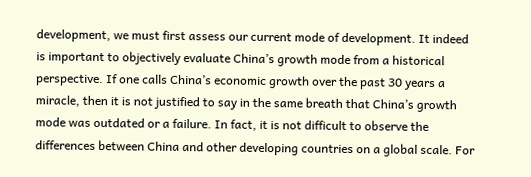development, we must first assess our current mode of development. It indeed is important to objectively evaluate China’s growth mode from a historical perspective. If one calls China’s economic growth over the past 30 years a miracle, then it is not justified to say in the same breath that China’s growth mode was outdated or a failure. In fact, it is not difficult to observe the differences between China and other developing countries on a global scale. For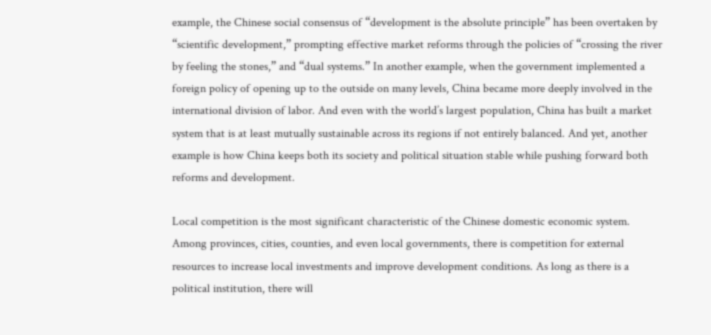example, the Chinese social consensus of “development is the absolute principle” has been overtaken by “scientific development,” prompting effective market reforms through the policies of “crossing the river by feeling the stones,” and “dual systems.” In another example, when the government implemented a foreign policy of opening up to the outside on many levels, China became more deeply involved in the international division of labor. And even with the world’s largest population, China has built a market system that is at least mutually sustainable across its regions if not entirely balanced. And yet, another example is how China keeps both its society and political situation stable while pushing forward both reforms and development.

Local competition is the most significant characteristic of the Chinese domestic economic system. Among provinces, cities, counties, and even local governments, there is competition for external resources to increase local investments and improve development conditions. As long as there is a political institution, there will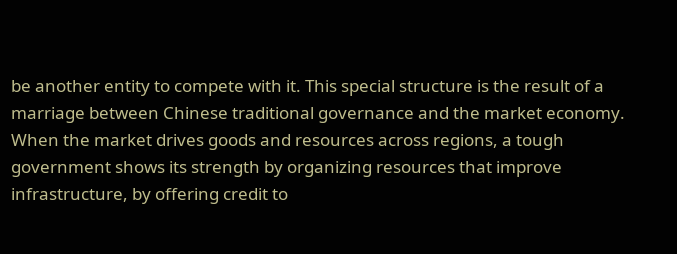be another entity to compete with it. This special structure is the result of a marriage between Chinese traditional governance and the market economy. When the market drives goods and resources across regions, a tough government shows its strength by organizing resources that improve infrastructure, by offering credit to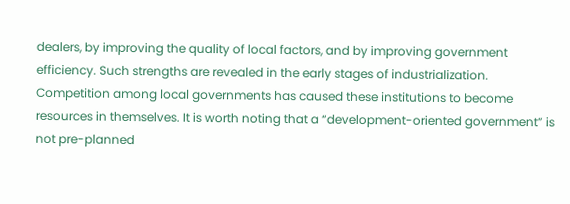dealers, by improving the quality of local factors, and by improving government efficiency. Such strengths are revealed in the early stages of industrialization. Competition among local governments has caused these institutions to become resources in themselves. It is worth noting that a “development-oriented government” is not pre-planned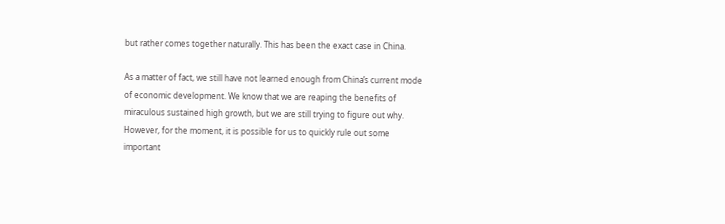but rather comes together naturally. This has been the exact case in China.

As a matter of fact, we still have not learned enough from China’s current mode of economic development. We know that we are reaping the benefits of miraculous sustained high growth, but we are still trying to figure out why. However, for the moment, it is possible for us to quickly rule out some important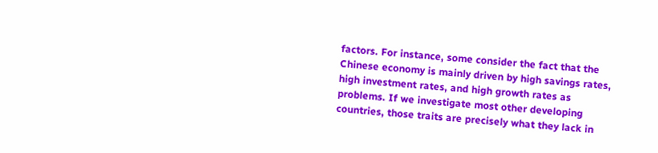factors. For instance, some consider the fact that the Chinese economy is mainly driven by high savings rates, high investment rates, and high growth rates as problems. If we investigate most other developing countries, those traits are precisely what they lack in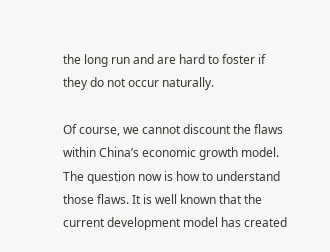the long run and are hard to foster if they do not occur naturally.

Of course, we cannot discount the flaws within China’s economic growth model. The question now is how to understand those flaws. It is well known that the current development model has created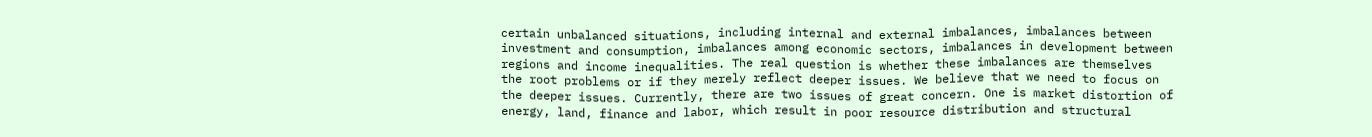certain unbalanced situations, including internal and external imbalances, imbalances between investment and consumption, imbalances among economic sectors, imbalances in development between regions and income inequalities. The real question is whether these imbalances are themselves the root problems or if they merely reflect deeper issues. We believe that we need to focus on the deeper issues. Currently, there are two issues of great concern. One is market distortion of energy, land, finance and labor, which result in poor resource distribution and structural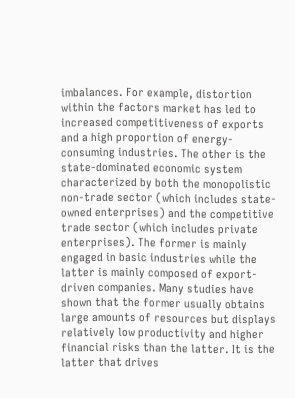imbalances. For example, distortion within the factors market has led to increased competitiveness of exports and a high proportion of energy-consuming industries. The other is the state-dominated economic system characterized by both the monopolistic non-trade sector (which includes state-owned enterprises) and the competitive trade sector (which includes private enterprises). The former is mainly engaged in basic industries while the latter is mainly composed of export-driven companies. Many studies have shown that the former usually obtains large amounts of resources but displays relatively low productivity and higher financial risks than the latter. It is the latter that drives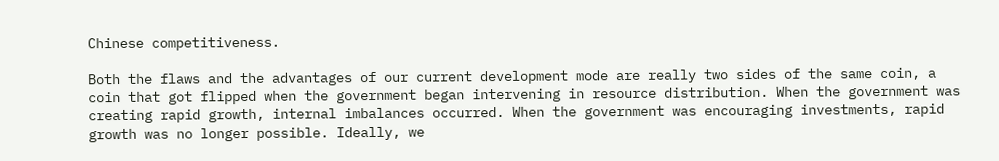Chinese competitiveness.

Both the flaws and the advantages of our current development mode are really two sides of the same coin, a coin that got flipped when the government began intervening in resource distribution. When the government was creating rapid growth, internal imbalances occurred. When the government was encouraging investments, rapid growth was no longer possible. Ideally, we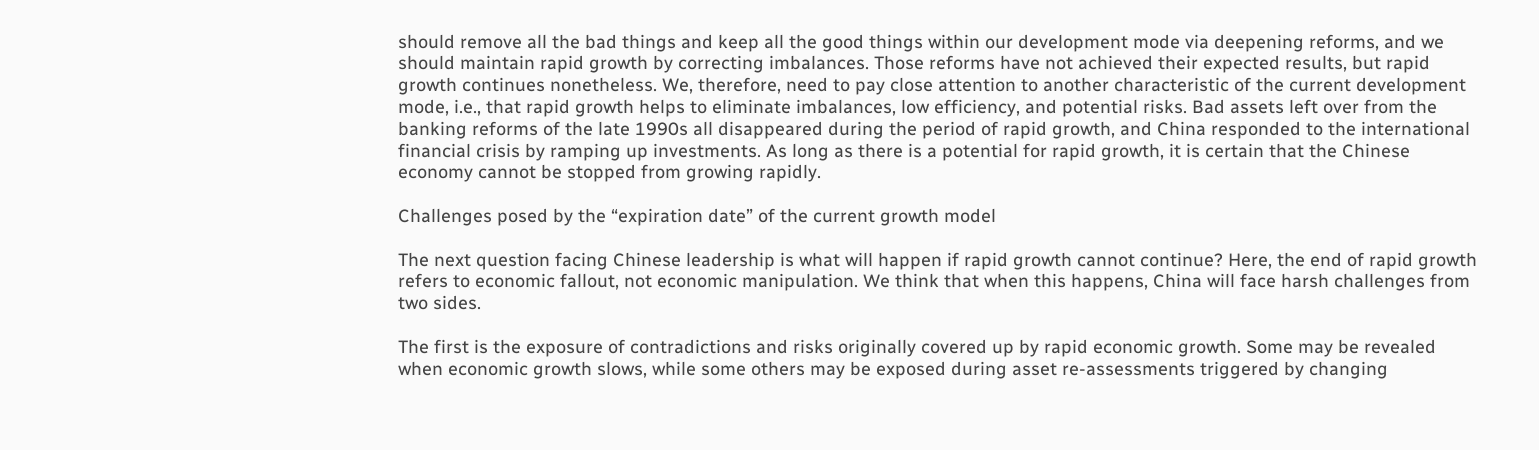should remove all the bad things and keep all the good things within our development mode via deepening reforms, and we should maintain rapid growth by correcting imbalances. Those reforms have not achieved their expected results, but rapid growth continues nonetheless. We, therefore, need to pay close attention to another characteristic of the current development mode, i.e., that rapid growth helps to eliminate imbalances, low efficiency, and potential risks. Bad assets left over from the banking reforms of the late 1990s all disappeared during the period of rapid growth, and China responded to the international financial crisis by ramping up investments. As long as there is a potential for rapid growth, it is certain that the Chinese economy cannot be stopped from growing rapidly.

Challenges posed by the “expiration date” of the current growth model

The next question facing Chinese leadership is what will happen if rapid growth cannot continue? Here, the end of rapid growth refers to economic fallout, not economic manipulation. We think that when this happens, China will face harsh challenges from two sides.

The first is the exposure of contradictions and risks originally covered up by rapid economic growth. Some may be revealed when economic growth slows, while some others may be exposed during asset re-assessments triggered by changing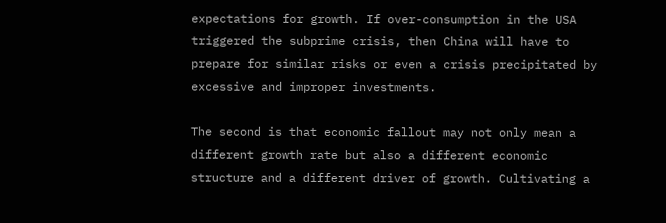expectations for growth. If over-consumption in the USA triggered the subprime crisis, then China will have to prepare for similar risks or even a crisis precipitated by excessive and improper investments.

The second is that economic fallout may not only mean a different growth rate but also a different economic structure and a different driver of growth. Cultivating a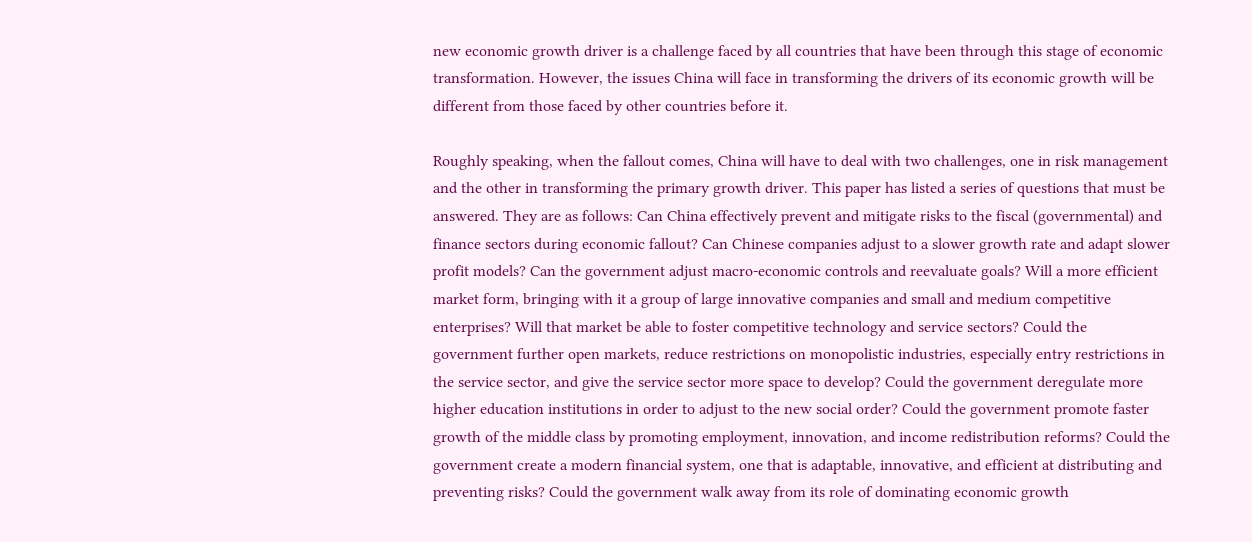new economic growth driver is a challenge faced by all countries that have been through this stage of economic transformation. However, the issues China will face in transforming the drivers of its economic growth will be different from those faced by other countries before it.

Roughly speaking, when the fallout comes, China will have to deal with two challenges, one in risk management and the other in transforming the primary growth driver. This paper has listed a series of questions that must be answered. They are as follows: Can China effectively prevent and mitigate risks to the fiscal (governmental) and finance sectors during economic fallout? Can Chinese companies adjust to a slower growth rate and adapt slower profit models? Can the government adjust macro-economic controls and reevaluate goals? Will a more efficient market form, bringing with it a group of large innovative companies and small and medium competitive enterprises? Will that market be able to foster competitive technology and service sectors? Could the government further open markets, reduce restrictions on monopolistic industries, especially entry restrictions in the service sector, and give the service sector more space to develop? Could the government deregulate more higher education institutions in order to adjust to the new social order? Could the government promote faster growth of the middle class by promoting employment, innovation, and income redistribution reforms? Could the government create a modern financial system, one that is adaptable, innovative, and efficient at distributing and preventing risks? Could the government walk away from its role of dominating economic growth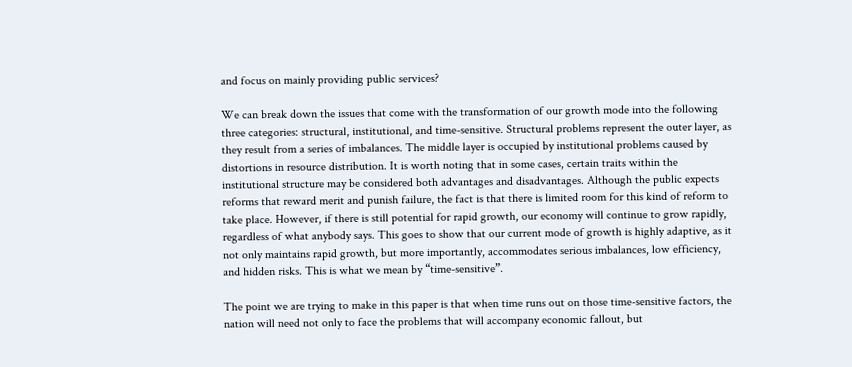and focus on mainly providing public services?

We can break down the issues that come with the transformation of our growth mode into the following three categories: structural, institutional, and time-sensitive. Structural problems represent the outer layer, as they result from a series of imbalances. The middle layer is occupied by institutional problems caused by distortions in resource distribution. It is worth noting that in some cases, certain traits within the institutional structure may be considered both advantages and disadvantages. Although the public expects reforms that reward merit and punish failure, the fact is that there is limited room for this kind of reform to take place. However, if there is still potential for rapid growth, our economy will continue to grow rapidly, regardless of what anybody says. This goes to show that our current mode of growth is highly adaptive, as it not only maintains rapid growth, but more importantly, accommodates serious imbalances, low efficiency, and hidden risks. This is what we mean by “time-sensitive”.

The point we are trying to make in this paper is that when time runs out on those time-sensitive factors, the nation will need not only to face the problems that will accompany economic fallout, but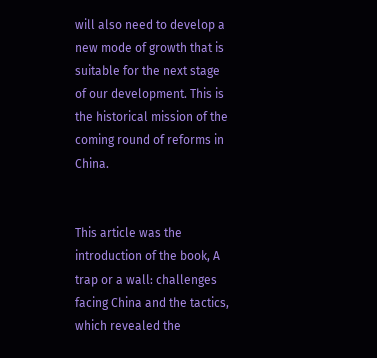will also need to develop a new mode of growth that is suitable for the next stage of our development. This is the historical mission of the coming round of reforms in China.


This article was the introduction of the book, A trap or a wall: challenges facing China and the tactics, which revealed the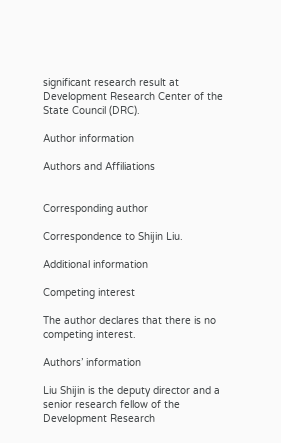significant research result at Development Research Center of the State Council (DRC).

Author information

Authors and Affiliations


Corresponding author

Correspondence to Shijin Liu.

Additional information

Competing interest

The author declares that there is no competing interest.

Authors’ information

Liu Shijin is the deputy director and a senior research fellow of the Development Research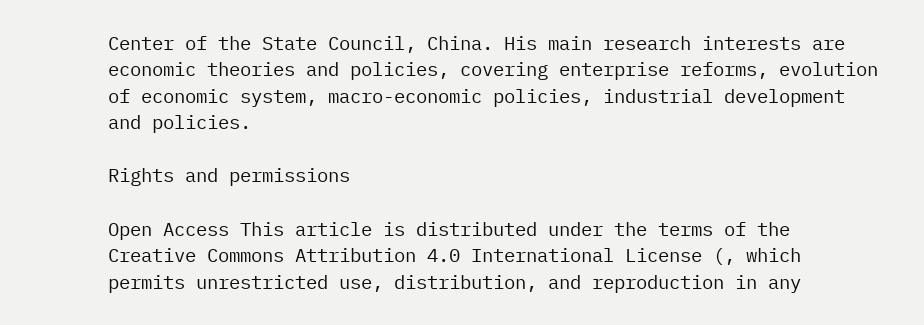Center of the State Council, China. His main research interests are economic theories and policies, covering enterprise reforms, evolution of economic system, macro-economic policies, industrial development and policies.

Rights and permissions

Open Access This article is distributed under the terms of the Creative Commons Attribution 4.0 International License (, which permits unrestricted use, distribution, and reproduction in any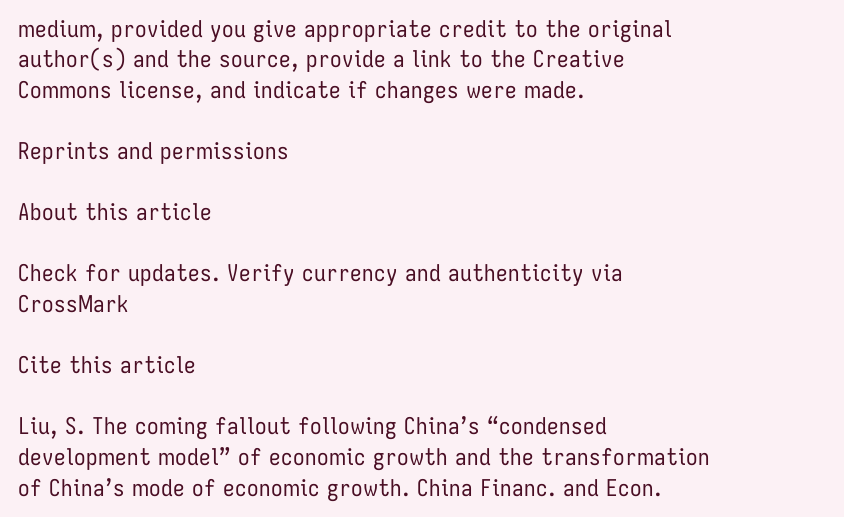medium, provided you give appropriate credit to the original author(s) and the source, provide a link to the Creative Commons license, and indicate if changes were made.

Reprints and permissions

About this article

Check for updates. Verify currency and authenticity via CrossMark

Cite this article

Liu, S. The coming fallout following China’s “condensed development model” of economic growth and the transformation of China’s mode of economic growth. China Financ. and Econ.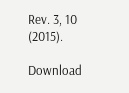Rev. 3, 10 (2015).

Download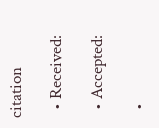citation

  • Received:

  • Accepted:

  •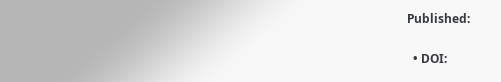Published:

  • DOI: